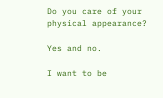Do you care of your physical appearance?

Yes and no.

I want to be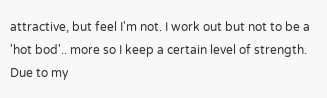attractive, but feel I'm not. I work out but not to be a 'hot bod'.. more so I keep a certain level of strength.
Due to my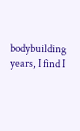bodybuilding years, I find I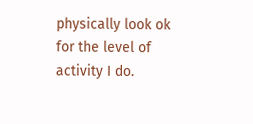physically look ok for the level of activity I do.